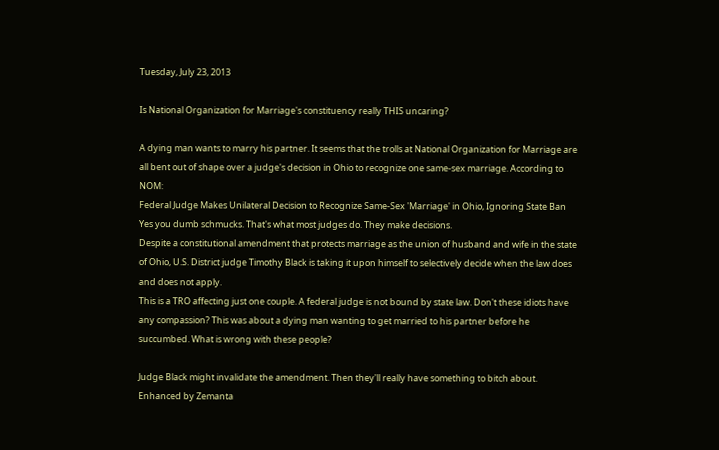Tuesday, July 23, 2013

Is National Organization for Marriage's constituency really THIS uncaring?

A dying man wants to marry his partner. It seems that the trolls at National Organization for Marriage are all bent out of shape over a judge's decision in Ohio to recognize one same-sex marriage. According to NOM:
Federal Judge Makes Unilateral Decision to Recognize Same-Sex 'Marriage' in Ohio, Ignoring State Ban
Yes you dumb schmucks. That's what most judges do. They make decisions.
Despite a constitutional amendment that protects marriage as the union of husband and wife in the state of Ohio, U.S. District judge Timothy Black is taking it upon himself to selectively decide when the law does and does not apply.
This is a TRO affecting just one couple. A federal judge is not bound by state law. Don't these idiots have any compassion? This was about a dying man wanting to get married to his partner before he succumbed. What is wrong with these people?

Judge Black might invalidate the amendment. Then they'll really have something to bitch about.
Enhanced by Zemanta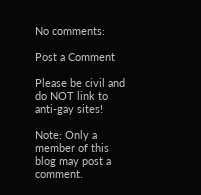No comments:

Post a Comment

Please be civil and do NOT link to anti-gay sites!

Note: Only a member of this blog may post a comment.